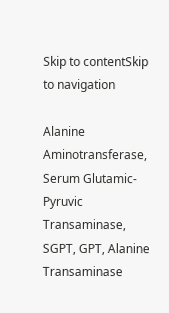Skip to contentSkip to navigation

Alanine Aminotransferase, Serum Glutamic-Pyruvic Transaminase, SGPT, GPT, Alanine Transaminase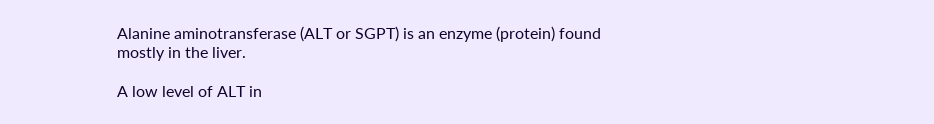Alanine aminotransferase (ALT or SGPT) is an enzyme (protein) found mostly in the liver.

A low level of ALT in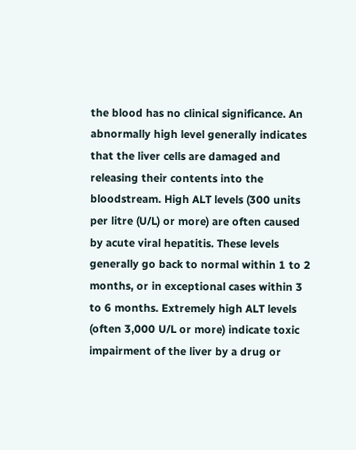the blood has no clinical significance. An abnormally high level generally indicates that the liver cells are damaged and releasing their contents into the bloodstream. High ALT levels (300 units per litre (U/L) or more) are often caused by acute viral hepatitis. These levels generally go back to normal within 1 to 2 months, or in exceptional cases within 3 to 6 months. Extremely high ALT levels (often 3,000 U/L or more) indicate toxic impairment of the liver by a drug or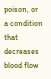poison, or a condition that decreases blood flow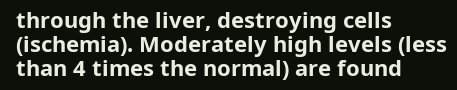through the liver, destroying cells (ischemia). Moderately high levels (less than 4 times the normal) are found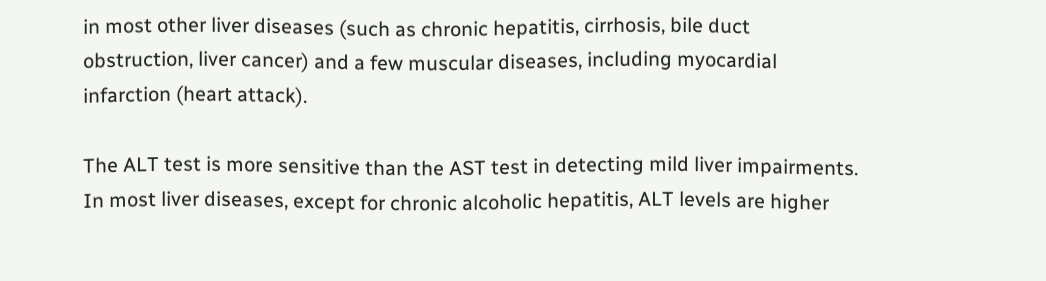in most other liver diseases (such as chronic hepatitis, cirrhosis, bile duct obstruction, liver cancer) and a few muscular diseases, including myocardial infarction (heart attack).

The ALT test is more sensitive than the AST test in detecting mild liver impairments. In most liver diseases, except for chronic alcoholic hepatitis, ALT levels are higher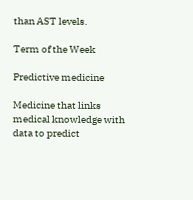than AST levels.

Term of the Week

Predictive medicine

Medicine that links medical knowledge with data to predict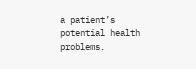a patient’s potential health problems.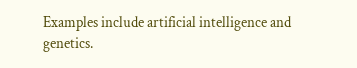Examples include artificial intelligence and genetics.